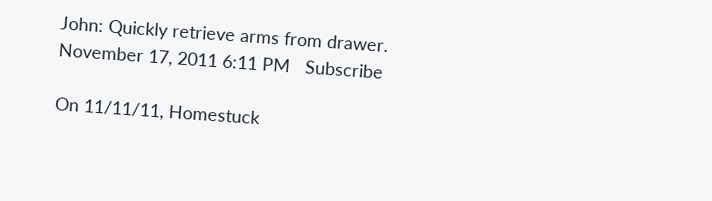John: Quickly retrieve arms from drawer.
November 17, 2011 6:11 PM   Subscribe

On 11/11/11, Homestuck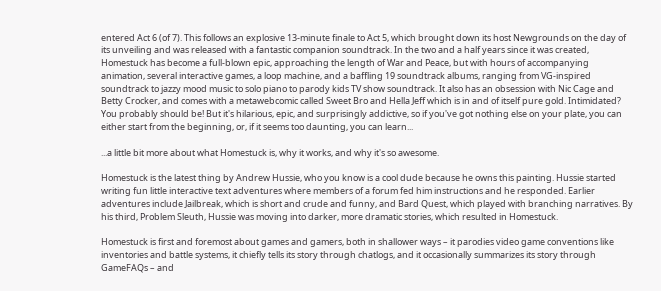entered Act 6 (of 7). This follows an explosive 13-minute finale to Act 5, which brought down its host Newgrounds on the day of its unveiling and was released with a fantastic companion soundtrack. In the two and a half years since it was created, Homestuck has become a full-blown epic, approaching the length of War and Peace, but with hours of accompanying animation, several interactive games, a loop machine, and a baffling 19 soundtrack albums, ranging from VG-inspired soundtrack to jazzy mood music to solo piano to parody kids TV show soundtrack. It also has an obsession with Nic Cage and Betty Crocker, and comes with a metawebcomic called Sweet Bro and Hella Jeff which is in and of itself pure gold. Intimidated? You probably should be! But it's hilarious, epic, and surprisingly addictive, so if you've got nothing else on your plate, you can either start from the beginning, or, if it seems too daunting, you can learn...

...a little bit more about what Homestuck is, why it works, and why it's so awesome.

Homestuck is the latest thing by Andrew Hussie, who you know is a cool dude because he owns this painting. Hussie started writing fun little interactive text adventures where members of a forum fed him instructions and he responded. Earlier adventures include Jailbreak, which is short and crude and funny, and Bard Quest, which played with branching narratives. By his third, Problem Sleuth, Hussie was moving into darker, more dramatic stories, which resulted in Homestuck.

Homestuck is first and foremost about games and gamers, both in shallower ways – it parodies video game conventions like inventories and battle systems, it chiefly tells its story through chatlogs, and it occasionally summarizes its story through GameFAQs – and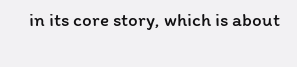in its core story, which is about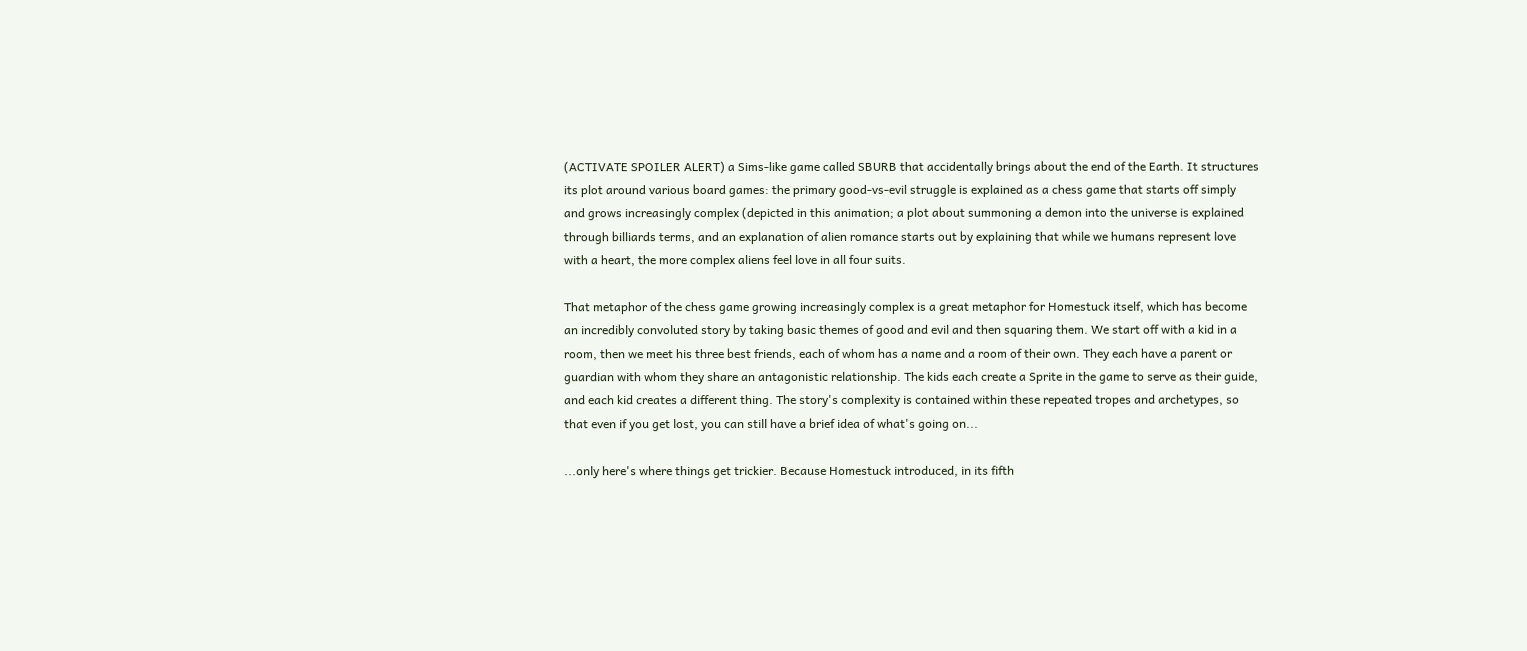(ACTIVATE SPOILER ALERT) a Sims-like game called SBURB that accidentally brings about the end of the Earth. It structures its plot around various board games: the primary good-vs-evil struggle is explained as a chess game that starts off simply and grows increasingly complex (depicted in this animation; a plot about summoning a demon into the universe is explained through billiards terms, and an explanation of alien romance starts out by explaining that while we humans represent love with a heart, the more complex aliens feel love in all four suits.

That metaphor of the chess game growing increasingly complex is a great metaphor for Homestuck itself, which has become an incredibly convoluted story by taking basic themes of good and evil and then squaring them. We start off with a kid in a room, then we meet his three best friends, each of whom has a name and a room of their own. They each have a parent or guardian with whom they share an antagonistic relationship. The kids each create a Sprite in the game to serve as their guide, and each kid creates a different thing. The story's complexity is contained within these repeated tropes and archetypes, so that even if you get lost, you can still have a brief idea of what's going on...

...only here's where things get trickier. Because Homestuck introduced, in its fifth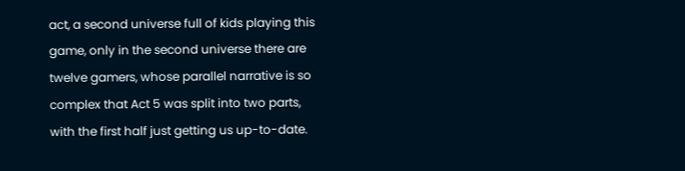act, a second universe full of kids playing this game, only in the second universe there are twelve gamers, whose parallel narrative is so complex that Act 5 was split into two parts, with the first half just getting us up-to-date.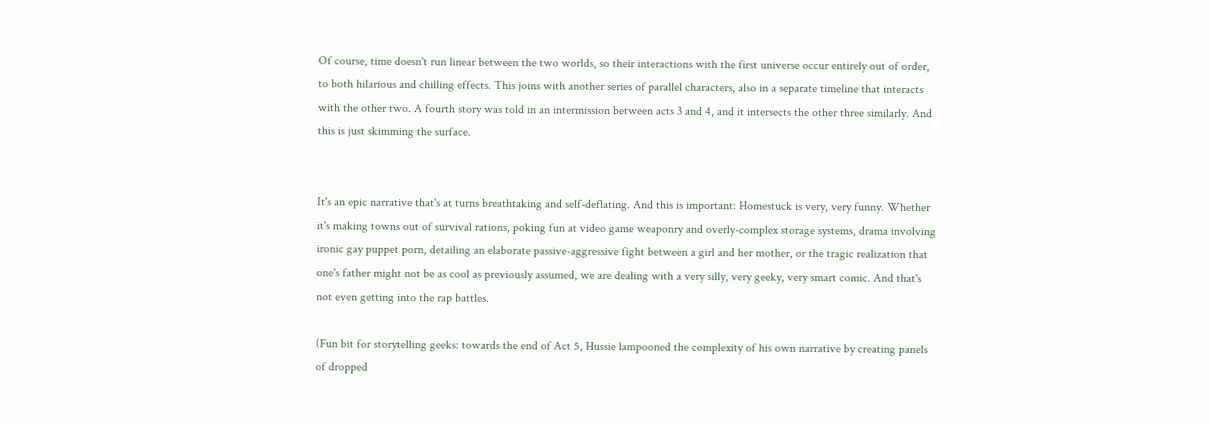Of course, time doesn't run linear between the two worlds, so their interactions with the first universe occur entirely out of order, to both hilarious and chilling effects. This joins with another series of parallel characters, also in a separate timeline that interacts with the other two. A fourth story was told in an intermission between acts 3 and 4, and it intersects the other three similarly. And this is just skimming the surface.


It's an epic narrative that's at turns breathtaking and self-deflating. And this is important: Homestuck is very, very funny. Whether it's making towns out of survival rations, poking fun at video game weaponry and overly-complex storage systems, drama involving ironic gay puppet porn, detailing an elaborate passive-aggressive fight between a girl and her mother, or the tragic realization that one's father might not be as cool as previously assumed, we are dealing with a very silly, very geeky, very smart comic. And that's not even getting into the rap battles.

(Fun bit for storytelling geeks: towards the end of Act 5, Hussie lampooned the complexity of his own narrative by creating panels of dropped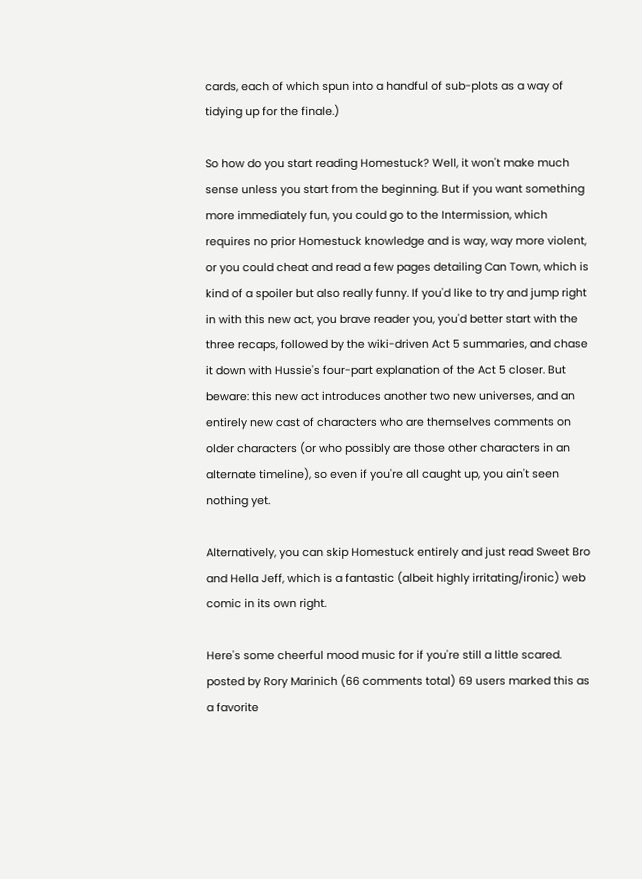cards, each of which spun into a handful of sub-plots as a way of tidying up for the finale.)

So how do you start reading Homestuck? Well, it won't make much sense unless you start from the beginning. But if you want something more immediately fun, you could go to the Intermission, which requires no prior Homestuck knowledge and is way, way more violent, or you could cheat and read a few pages detailing Can Town, which is kind of a spoiler but also really funny. If you'd like to try and jump right in with this new act, you brave reader you, you'd better start with the three recaps, followed by the wiki-driven Act 5 summaries, and chase it down with Hussie's four-part explanation of the Act 5 closer. But beware: this new act introduces another two new universes, and an entirely new cast of characters who are themselves comments on older characters (or who possibly are those other characters in an alternate timeline), so even if you're all caught up, you ain't seen nothing yet.

Alternatively, you can skip Homestuck entirely and just read Sweet Bro and Hella Jeff, which is a fantastic (albeit highly irritating/ironic) web comic in its own right.

Here's some cheerful mood music for if you're still a little scared.
posted by Rory Marinich (66 comments total) 69 users marked this as a favorite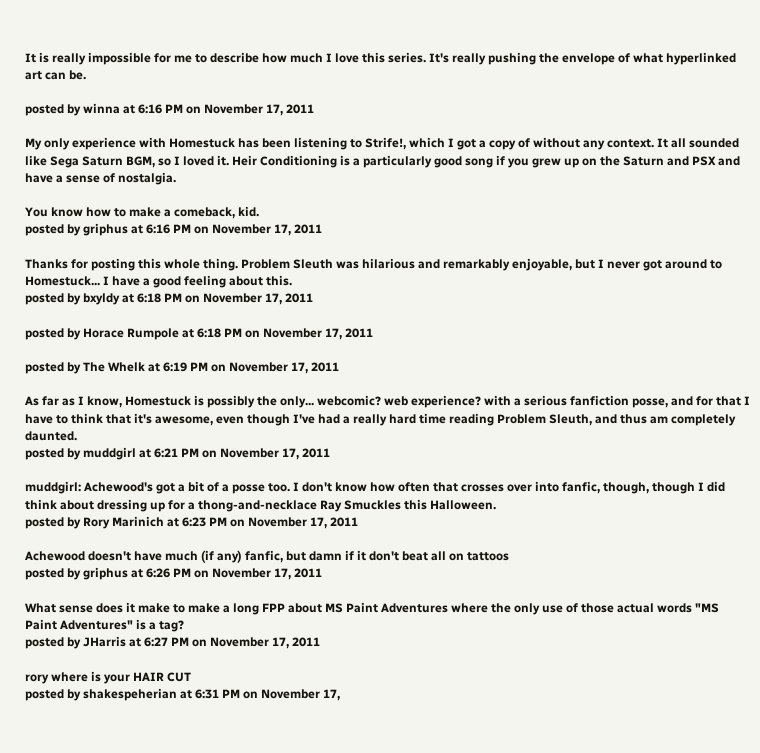It is really impossible for me to describe how much I love this series. It's really pushing the envelope of what hyperlinked art can be.

posted by winna at 6:16 PM on November 17, 2011

My only experience with Homestuck has been listening to Strife!, which I got a copy of without any context. It all sounded like Sega Saturn BGM, so I loved it. Heir Conditioning is a particularly good song if you grew up on the Saturn and PSX and have a sense of nostalgia.

You know how to make a comeback, kid.
posted by griphus at 6:16 PM on November 17, 2011

Thanks for posting this whole thing. Problem Sleuth was hilarious and remarkably enjoyable, but I never got around to Homestuck... I have a good feeling about this.
posted by bxyldy at 6:18 PM on November 17, 2011

posted by Horace Rumpole at 6:18 PM on November 17, 2011

posted by The Whelk at 6:19 PM on November 17, 2011

As far as I know, Homestuck is possibly the only... webcomic? web experience? with a serious fanfiction posse, and for that I have to think that it's awesome, even though I've had a really hard time reading Problem Sleuth, and thus am completely daunted.
posted by muddgirl at 6:21 PM on November 17, 2011

muddgirl: Achewood's got a bit of a posse too. I don't know how often that crosses over into fanfic, though, though I did think about dressing up for a thong-and-necklace Ray Smuckles this Halloween.
posted by Rory Marinich at 6:23 PM on November 17, 2011

Achewood doesn't have much (if any) fanfic, but damn if it don't beat all on tattoos
posted by griphus at 6:26 PM on November 17, 2011

What sense does it make to make a long FPP about MS Paint Adventures where the only use of those actual words "MS Paint Adventures" is a tag?
posted by JHarris at 6:27 PM on November 17, 2011

rory where is your HAIR CUT
posted by shakespeherian at 6:31 PM on November 17,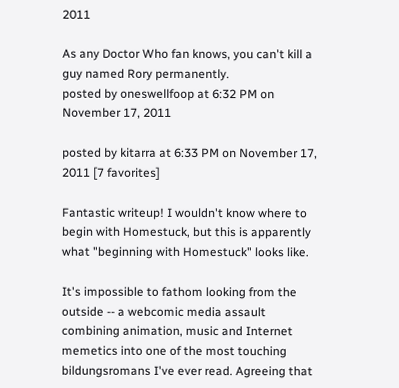2011

As any Doctor Who fan knows, you can't kill a guy named Rory permanently.
posted by oneswellfoop at 6:32 PM on November 17, 2011

posted by kitarra at 6:33 PM on November 17, 2011 [7 favorites]

Fantastic writeup! I wouldn't know where to begin with Homestuck, but this is apparently what "beginning with Homestuck" looks like.

It's impossible to fathom looking from the outside -- a webcomic media assault combining animation, music and Internet memetics into one of the most touching bildungsromans I've ever read. Agreeing that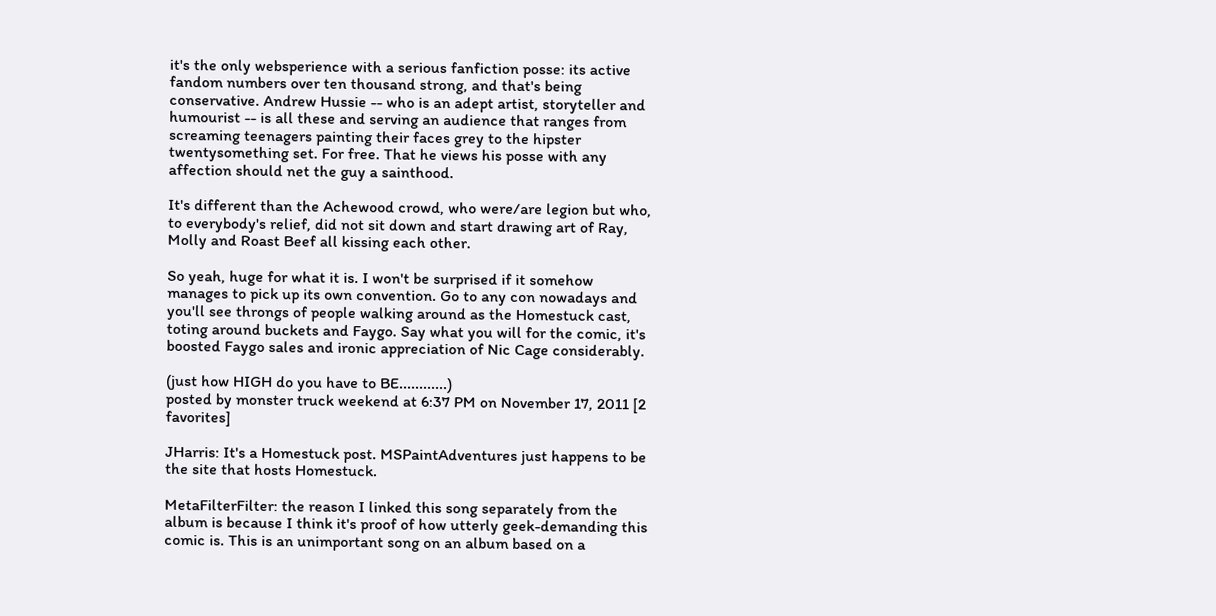it's the only websperience with a serious fanfiction posse: its active fandom numbers over ten thousand strong, and that's being conservative. Andrew Hussie -- who is an adept artist, storyteller and humourist -- is all these and serving an audience that ranges from screaming teenagers painting their faces grey to the hipster twentysomething set. For free. That he views his posse with any affection should net the guy a sainthood.

It's different than the Achewood crowd, who were/are legion but who, to everybody's relief, did not sit down and start drawing art of Ray, Molly and Roast Beef all kissing each other.

So yeah, huge for what it is. I won't be surprised if it somehow manages to pick up its own convention. Go to any con nowadays and you'll see throngs of people walking around as the Homestuck cast, toting around buckets and Faygo. Say what you will for the comic, it's boosted Faygo sales and ironic appreciation of Nic Cage considerably.

(just how HIGH do you have to BE............)
posted by monster truck weekend at 6:37 PM on November 17, 2011 [2 favorites]

JHarris: It's a Homestuck post. MSPaintAdventures just happens to be the site that hosts Homestuck.

MetaFilterFilter: the reason I linked this song separately from the album is because I think it's proof of how utterly geek-demanding this comic is. This is an unimportant song on an album based on a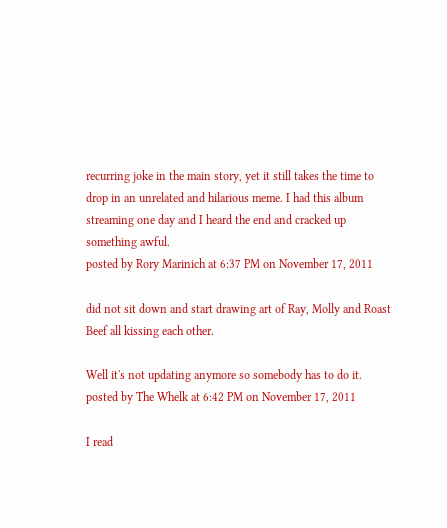recurring joke in the main story, yet it still takes the time to drop in an unrelated and hilarious meme. I had this album streaming one day and I heard the end and cracked up something awful.
posted by Rory Marinich at 6:37 PM on November 17, 2011

did not sit down and start drawing art of Ray, Molly and Roast Beef all kissing each other.

Well it's not updating anymore so somebody has to do it.
posted by The Whelk at 6:42 PM on November 17, 2011

I read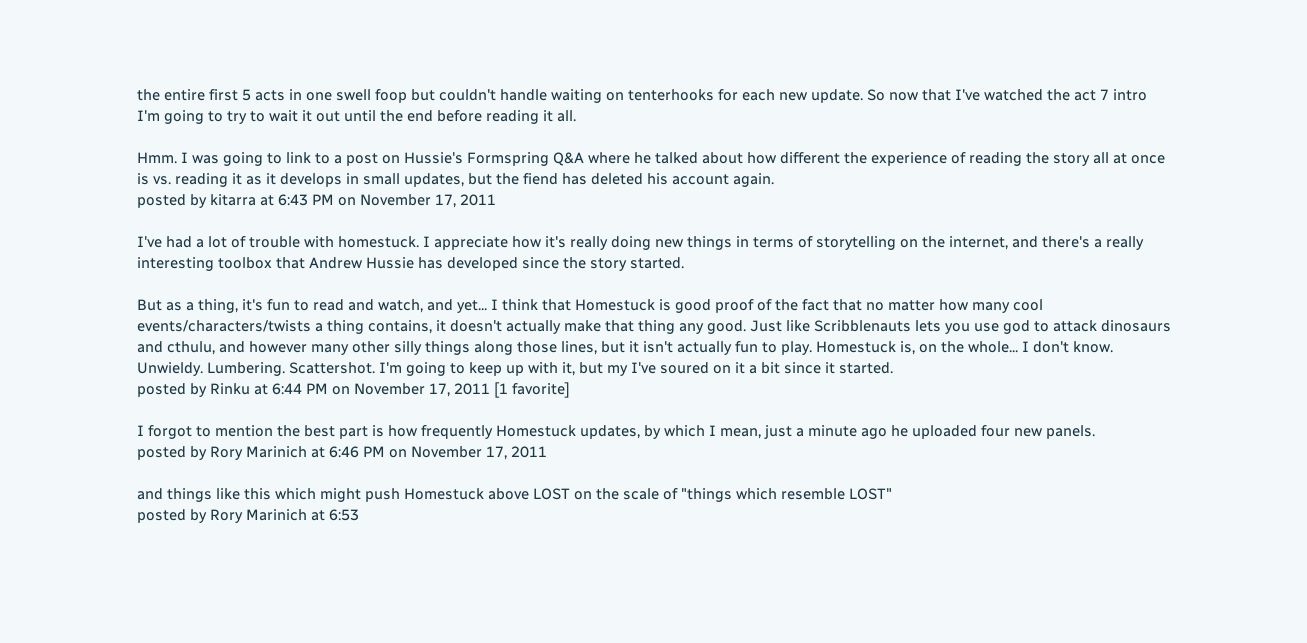the entire first 5 acts in one swell foop but couldn't handle waiting on tenterhooks for each new update. So now that I've watched the act 7 intro I'm going to try to wait it out until the end before reading it all.

Hmm. I was going to link to a post on Hussie's Formspring Q&A where he talked about how different the experience of reading the story all at once is vs. reading it as it develops in small updates, but the fiend has deleted his account again.
posted by kitarra at 6:43 PM on November 17, 2011

I've had a lot of trouble with homestuck. I appreciate how it's really doing new things in terms of storytelling on the internet, and there's a really interesting toolbox that Andrew Hussie has developed since the story started.

But as a thing, it's fun to read and watch, and yet... I think that Homestuck is good proof of the fact that no matter how many cool events/characters/twists a thing contains, it doesn't actually make that thing any good. Just like Scribblenauts lets you use god to attack dinosaurs and cthulu, and however many other silly things along those lines, but it isn't actually fun to play. Homestuck is, on the whole... I don't know. Unwieldy. Lumbering. Scattershot. I'm going to keep up with it, but my I've soured on it a bit since it started.
posted by Rinku at 6:44 PM on November 17, 2011 [1 favorite]

I forgot to mention the best part is how frequently Homestuck updates, by which I mean, just a minute ago he uploaded four new panels.
posted by Rory Marinich at 6:46 PM on November 17, 2011

and things like this which might push Homestuck above LOST on the scale of "things which resemble LOST"
posted by Rory Marinich at 6:53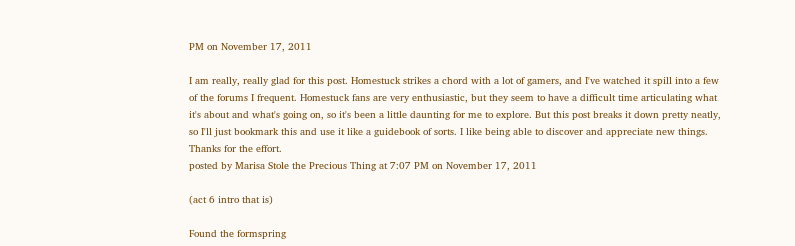PM on November 17, 2011

I am really, really glad for this post. Homestuck strikes a chord with a lot of gamers, and I've watched it spill into a few of the forums I frequent. Homestuck fans are very enthusiastic, but they seem to have a difficult time articulating what it's about and what's going on, so it's been a little daunting for me to explore. But this post breaks it down pretty neatly, so I'll just bookmark this and use it like a guidebook of sorts. I like being able to discover and appreciate new things. Thanks for the effort.
posted by Marisa Stole the Precious Thing at 7:07 PM on November 17, 2011

(act 6 intro that is)

Found the formspring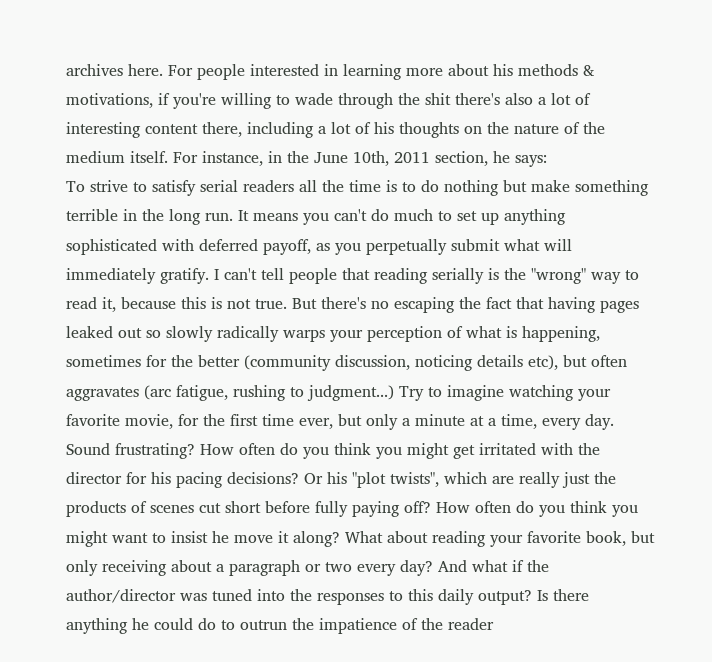archives here. For people interested in learning more about his methods & motivations, if you're willing to wade through the shit there's also a lot of interesting content there, including a lot of his thoughts on the nature of the medium itself. For instance, in the June 10th, 2011 section, he says:
To strive to satisfy serial readers all the time is to do nothing but make something terrible in the long run. It means you can't do much to set up anything sophisticated with deferred payoff, as you perpetually submit what will immediately gratify. I can't tell people that reading serially is the "wrong" way to read it, because this is not true. But there's no escaping the fact that having pages leaked out so slowly radically warps your perception of what is happening, sometimes for the better (community discussion, noticing details etc), but often aggravates (arc fatigue, rushing to judgment...) Try to imagine watching your favorite movie, for the first time ever, but only a minute at a time, every day. Sound frustrating? How often do you think you might get irritated with the director for his pacing decisions? Or his "plot twists", which are really just the products of scenes cut short before fully paying off? How often do you think you might want to insist he move it along? What about reading your favorite book, but only receiving about a paragraph or two every day? And what if the author/director was tuned into the responses to this daily output? Is there anything he could do to outrun the impatience of the reader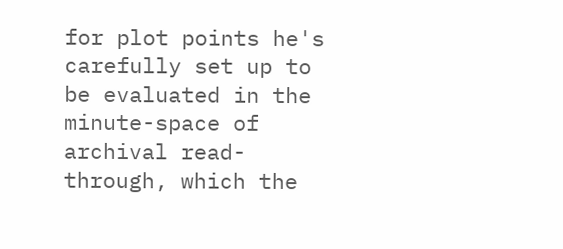for plot points he's carefully set up to be evaluated in the minute-space of archival read-through, which the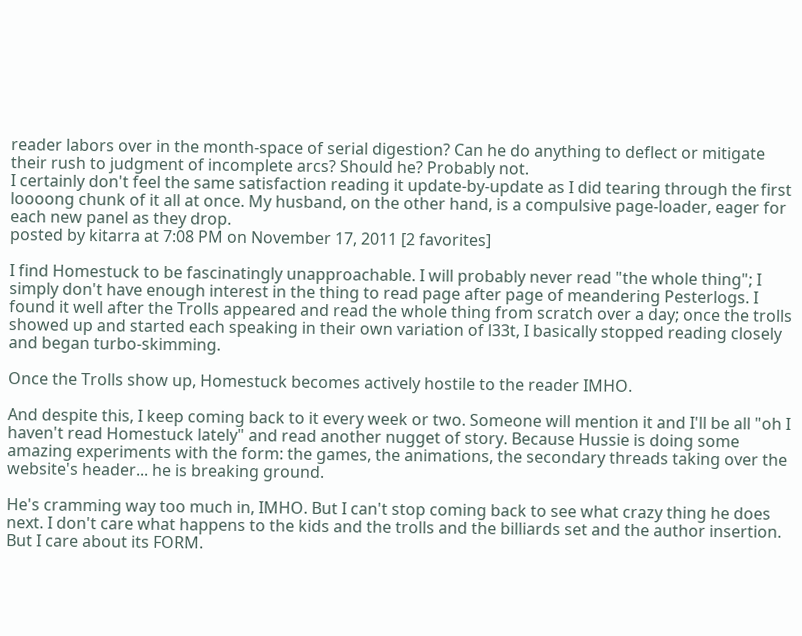reader labors over in the month-space of serial digestion? Can he do anything to deflect or mitigate their rush to judgment of incomplete arcs? Should he? Probably not.
I certainly don't feel the same satisfaction reading it update-by-update as I did tearing through the first loooong chunk of it all at once. My husband, on the other hand, is a compulsive page-loader, eager for each new panel as they drop.
posted by kitarra at 7:08 PM on November 17, 2011 [2 favorites]

I find Homestuck to be fascinatingly unapproachable. I will probably never read "the whole thing"; I simply don't have enough interest in the thing to read page after page of meandering Pesterlogs. I found it well after the Trolls appeared and read the whole thing from scratch over a day; once the trolls showed up and started each speaking in their own variation of l33t, I basically stopped reading closely and began turbo-skimming.

Once the Trolls show up, Homestuck becomes actively hostile to the reader IMHO.

And despite this, I keep coming back to it every week or two. Someone will mention it and I'll be all "oh I haven't read Homestuck lately" and read another nugget of story. Because Hussie is doing some amazing experiments with the form: the games, the animations, the secondary threads taking over the website's header... he is breaking ground.

He's cramming way too much in, IMHO. But I can't stop coming back to see what crazy thing he does next. I don't care what happens to the kids and the trolls and the billiards set and the author insertion. But I care about its FORM.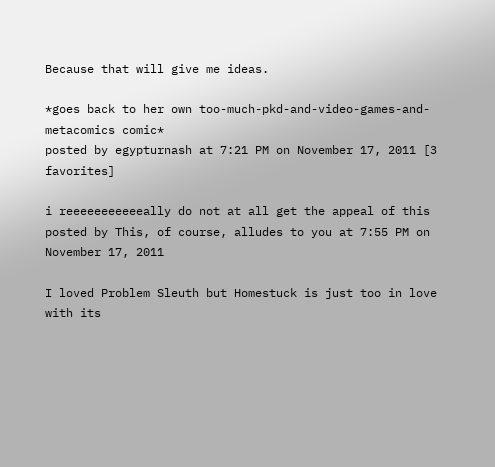Because that will give me ideas.

*goes back to her own too-much-pkd-and-video-games-and-metacomics comic*
posted by egypturnash at 7:21 PM on November 17, 2011 [3 favorites]

i reeeeeeeeeeeally do not at all get the appeal of this
posted by This, of course, alludes to you at 7:55 PM on November 17, 2011

I loved Problem Sleuth but Homestuck is just too in love with its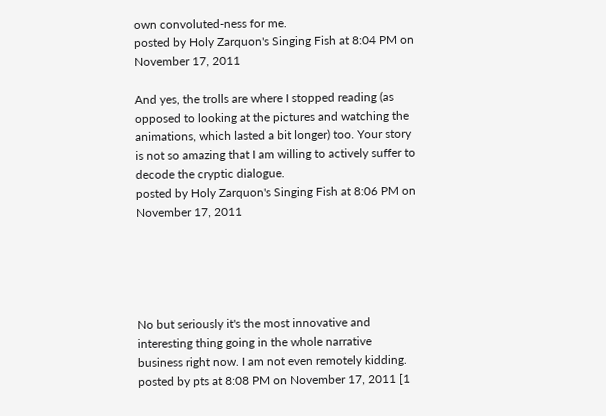own convoluted-ness for me.
posted by Holy Zarquon's Singing Fish at 8:04 PM on November 17, 2011

And yes, the trolls are where I stopped reading (as opposed to looking at the pictures and watching the animations, which lasted a bit longer) too. Your story is not so amazing that I am willing to actively suffer to decode the cryptic dialogue.
posted by Holy Zarquon's Singing Fish at 8:06 PM on November 17, 2011





No but seriously it's the most innovative and interesting thing going in the whole narrative business right now. I am not even remotely kidding.
posted by pts at 8:08 PM on November 17, 2011 [1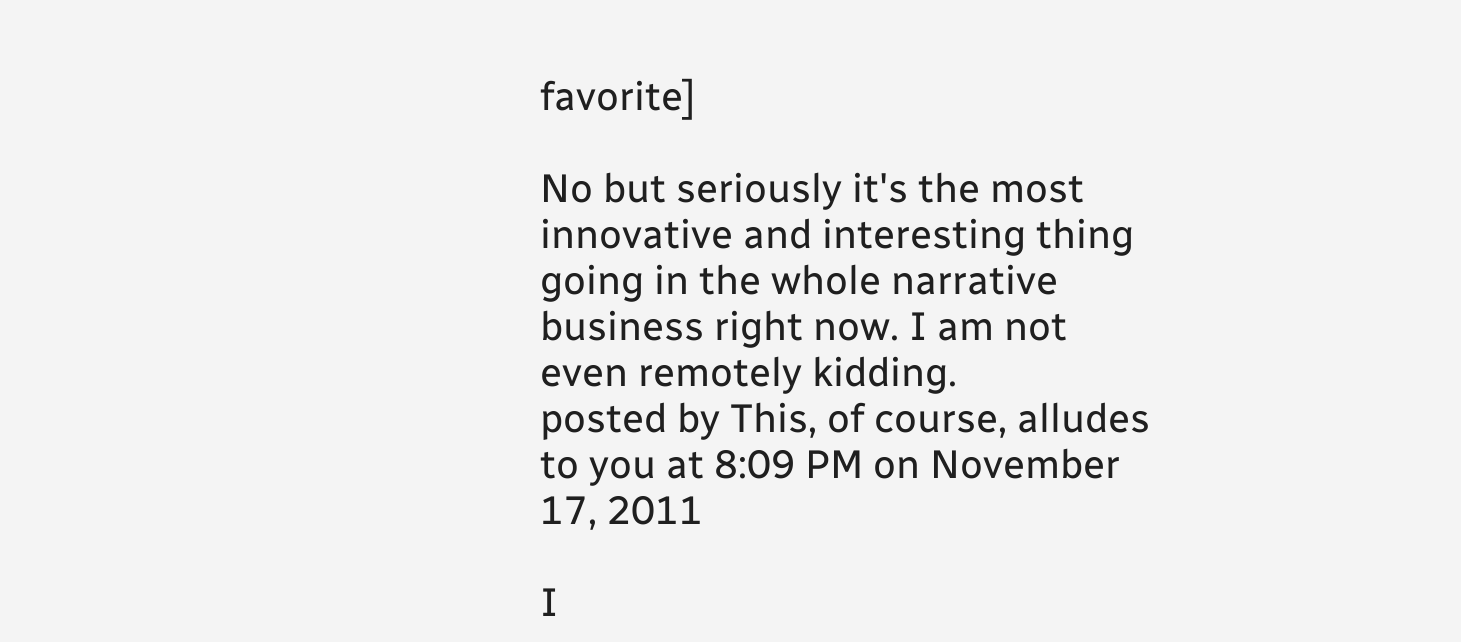favorite]

No but seriously it's the most innovative and interesting thing going in the whole narrative business right now. I am not even remotely kidding.
posted by This, of course, alludes to you at 8:09 PM on November 17, 2011

I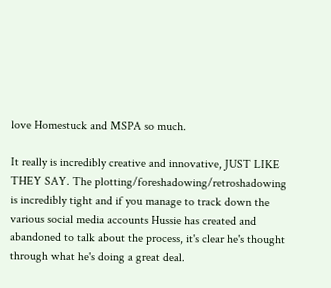love Homestuck and MSPA so much.

It really is incredibly creative and innovative, JUST LIKE THEY SAY. The plotting/foreshadowing/retroshadowing is incredibly tight and if you manage to track down the various social media accounts Hussie has created and abandoned to talk about the process, it's clear he's thought through what he's doing a great deal.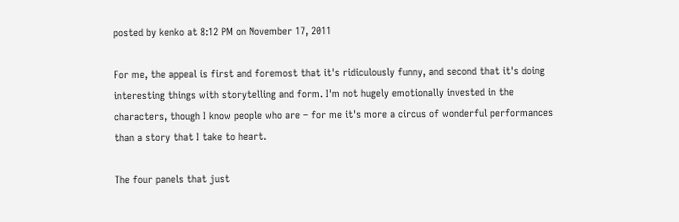posted by kenko at 8:12 PM on November 17, 2011

For me, the appeal is first and foremost that it's ridiculously funny, and second that it's doing interesting things with storytelling and form. I'm not hugely emotionally invested in the characters, though I know people who are – for me it's more a circus of wonderful performances than a story that I take to heart.

The four panels that just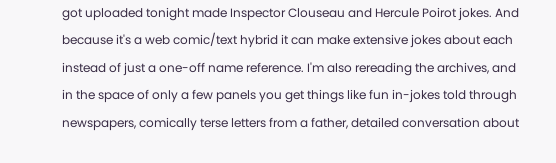got uploaded tonight made Inspector Clouseau and Hercule Poirot jokes. And because it's a web comic/text hybrid it can make extensive jokes about each instead of just a one-off name reference. I'm also rereading the archives, and in the space of only a few panels you get things like fun in-jokes told through newspapers, comically terse letters from a father, detailed conversation about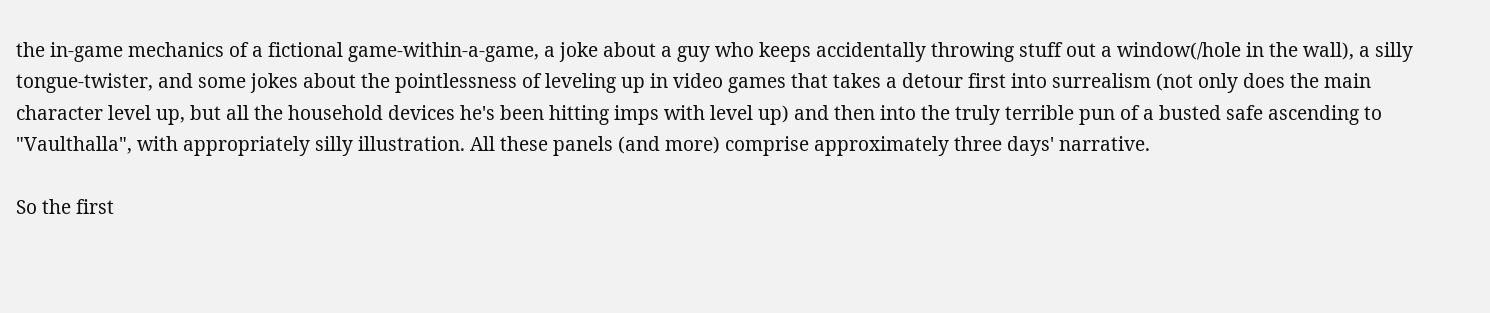the in-game mechanics of a fictional game-within-a-game, a joke about a guy who keeps accidentally throwing stuff out a window(/hole in the wall), a silly tongue-twister, and some jokes about the pointlessness of leveling up in video games that takes a detour first into surrealism (not only does the main character level up, but all the household devices he's been hitting imps with level up) and then into the truly terrible pun of a busted safe ascending to "Vaulthalla", with appropriately silly illustration. All these panels (and more) comprise approximately three days' narrative.

So the first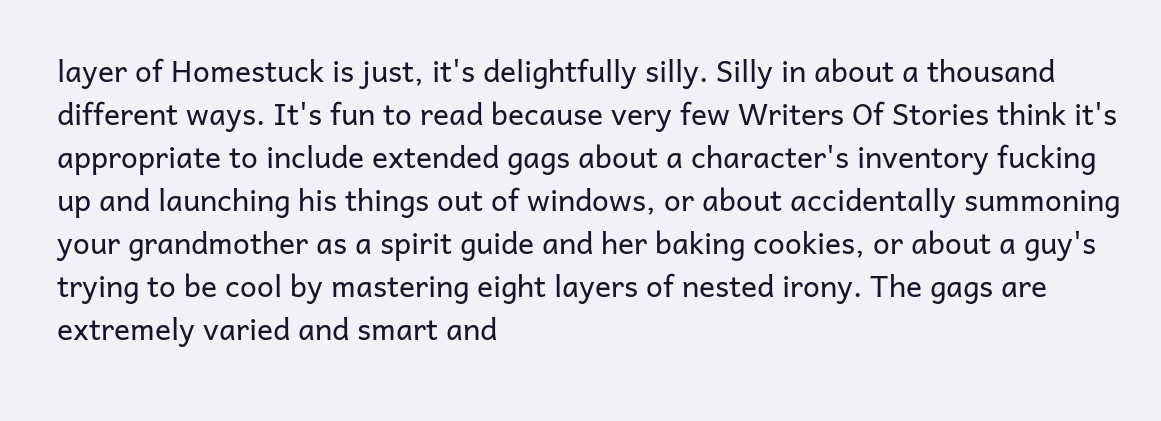layer of Homestuck is just, it's delightfully silly. Silly in about a thousand different ways. It's fun to read because very few Writers Of Stories think it's appropriate to include extended gags about a character's inventory fucking up and launching his things out of windows, or about accidentally summoning your grandmother as a spirit guide and her baking cookies, or about a guy's trying to be cool by mastering eight layers of nested irony. The gags are extremely varied and smart and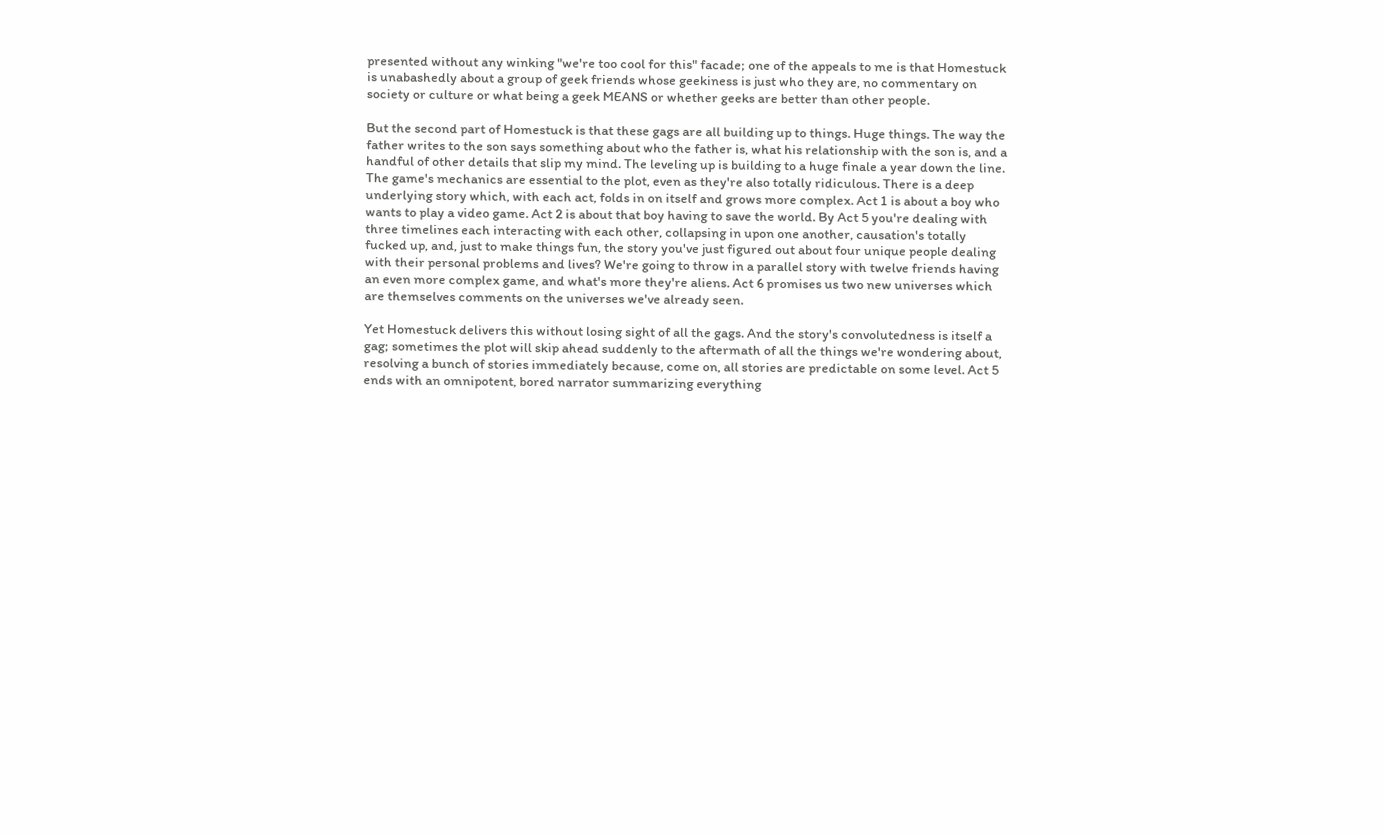presented without any winking "we're too cool for this" facade; one of the appeals to me is that Homestuck is unabashedly about a group of geek friends whose geekiness is just who they are, no commentary on society or culture or what being a geek MEANS or whether geeks are better than other people.

But the second part of Homestuck is that these gags are all building up to things. Huge things. The way the father writes to the son says something about who the father is, what his relationship with the son is, and a handful of other details that slip my mind. The leveling up is building to a huge finale a year down the line. The game's mechanics are essential to the plot, even as they're also totally ridiculous. There is a deep underlying story which, with each act, folds in on itself and grows more complex. Act 1 is about a boy who wants to play a video game. Act 2 is about that boy having to save the world. By Act 5 you're dealing with three timelines each interacting with each other, collapsing in upon one another, causation's totally fucked up, and, just to make things fun, the story you've just figured out about four unique people dealing with their personal problems and lives? We're going to throw in a parallel story with twelve friends having an even more complex game, and what's more they're aliens. Act 6 promises us two new universes which are themselves comments on the universes we've already seen.

Yet Homestuck delivers this without losing sight of all the gags. And the story's convolutedness is itself a gag; sometimes the plot will skip ahead suddenly to the aftermath of all the things we're wondering about, resolving a bunch of stories immediately because, come on, all stories are predictable on some level. Act 5 ends with an omnipotent, bored narrator summarizing everything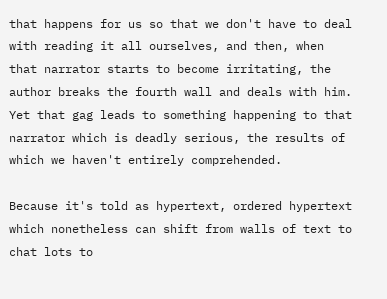that happens for us so that we don't have to deal with reading it all ourselves, and then, when that narrator starts to become irritating, the author breaks the fourth wall and deals with him. Yet that gag leads to something happening to that narrator which is deadly serious, the results of which we haven't entirely comprehended.

Because it's told as hypertext, ordered hypertext which nonetheless can shift from walls of text to chat lots to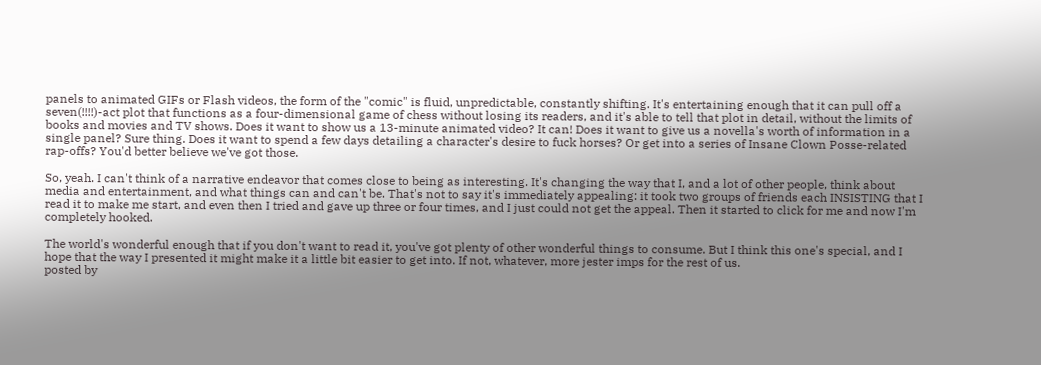panels to animated GIFs or Flash videos, the form of the "comic" is fluid, unpredictable, constantly shifting. It's entertaining enough that it can pull off a seven(!!!!)-act plot that functions as a four-dimensional game of chess without losing its readers, and it's able to tell that plot in detail, without the limits of books and movies and TV shows. Does it want to show us a 13-minute animated video? It can! Does it want to give us a novella's worth of information in a single panel? Sure thing. Does it want to spend a few days detailing a character's desire to fuck horses? Or get into a series of Insane Clown Posse-related rap-offs? You'd better believe we've got those.

So, yeah. I can't think of a narrative endeavor that comes close to being as interesting. It's changing the way that I, and a lot of other people, think about media and entertainment, and what things can and can't be. That's not to say it's immediately appealing: it took two groups of friends each INSISTING that I read it to make me start, and even then I tried and gave up three or four times, and I just could not get the appeal. Then it started to click for me and now I'm completely hooked.

The world's wonderful enough that if you don't want to read it, you've got plenty of other wonderful things to consume. But I think this one's special, and I hope that the way I presented it might make it a little bit easier to get into. If not, whatever, more jester imps for the rest of us.
posted by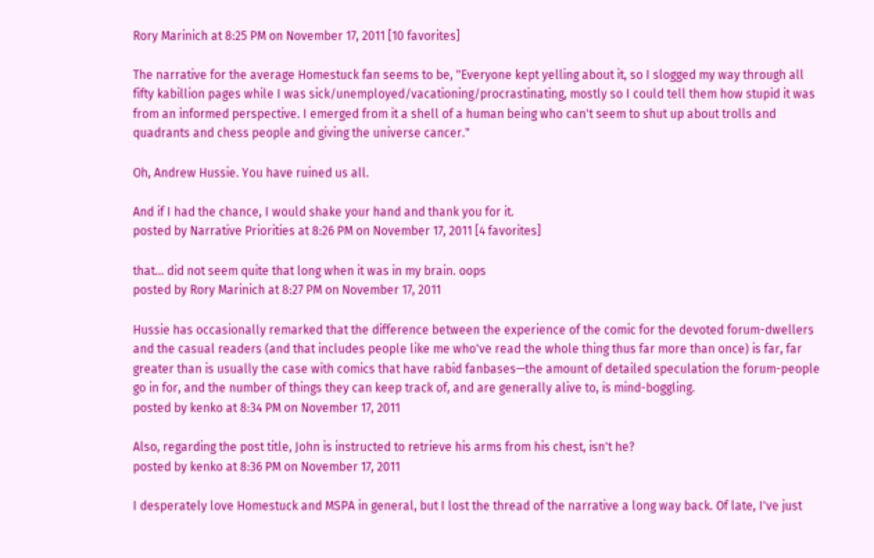Rory Marinich at 8:25 PM on November 17, 2011 [10 favorites]

The narrative for the average Homestuck fan seems to be, "Everyone kept yelling about it, so I slogged my way through all fifty kabillion pages while I was sick/unemployed/vacationing/procrastinating, mostly so I could tell them how stupid it was from an informed perspective. I emerged from it a shell of a human being who can't seem to shut up about trolls and quadrants and chess people and giving the universe cancer."

Oh, Andrew Hussie. You have ruined us all.

And if I had the chance, I would shake your hand and thank you for it.
posted by Narrative Priorities at 8:26 PM on November 17, 2011 [4 favorites]

that... did not seem quite that long when it was in my brain. oops
posted by Rory Marinich at 8:27 PM on November 17, 2011

Hussie has occasionally remarked that the difference between the experience of the comic for the devoted forum-dwellers and the casual readers (and that includes people like me who've read the whole thing thus far more than once) is far, far greater than is usually the case with comics that have rabid fanbases—the amount of detailed speculation the forum-people go in for, and the number of things they can keep track of, and are generally alive to, is mind-boggling.
posted by kenko at 8:34 PM on November 17, 2011

Also, regarding the post title, John is instructed to retrieve his arms from his chest, isn't he?
posted by kenko at 8:36 PM on November 17, 2011

I desperately love Homestuck and MSPA in general, but I lost the thread of the narrative a long way back. Of late, I've just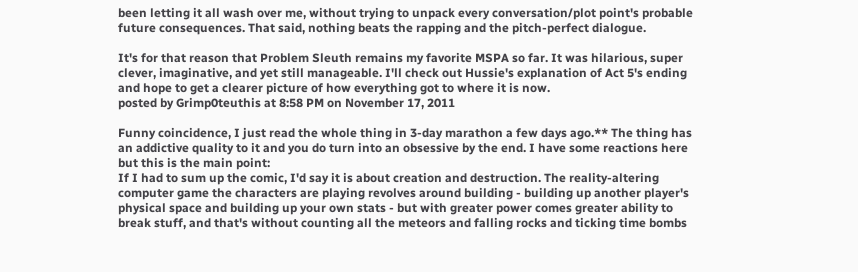been letting it all wash over me, without trying to unpack every conversation/plot point's probable future consequences. That said, nothing beats the rapping and the pitch-perfect dialogue.

It's for that reason that Problem Sleuth remains my favorite MSPA so far. It was hilarious, super clever, imaginative, and yet still manageable. I'll check out Hussie's explanation of Act 5's ending and hope to get a clearer picture of how everything got to where it is now.
posted by Grimp0teuthis at 8:58 PM on November 17, 2011

Funny coincidence, I just read the whole thing in 3-day marathon a few days ago.** The thing has an addictive quality to it and you do turn into an obsessive by the end. I have some reactions here but this is the main point:
If I had to sum up the comic, I'd say it is about creation and destruction. The reality-altering computer game the characters are playing revolves around building - building up another player's physical space and building up your own stats - but with greater power comes greater ability to break stuff, and that's without counting all the meteors and falling rocks and ticking time bombs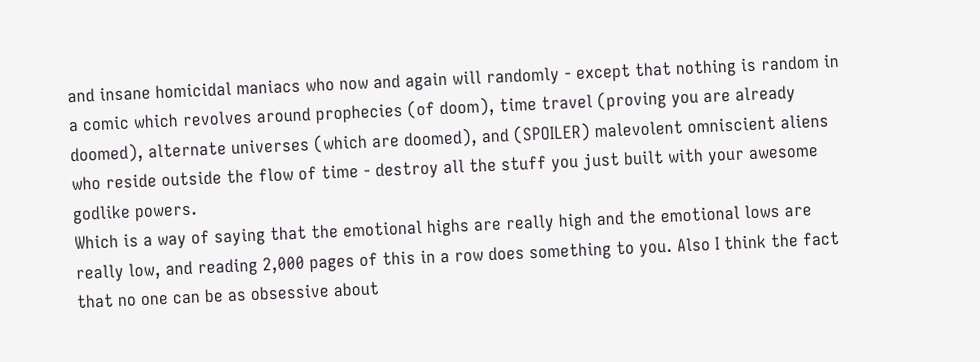and insane homicidal maniacs who now and again will randomly - except that nothing is random in a comic which revolves around prophecies (of doom), time travel (proving you are already doomed), alternate universes (which are doomed), and (SPOILER) malevolent omniscient aliens who reside outside the flow of time - destroy all the stuff you just built with your awesome godlike powers.
Which is a way of saying that the emotional highs are really high and the emotional lows are really low, and reading 2,000 pages of this in a row does something to you. Also I think the fact that no one can be as obsessive about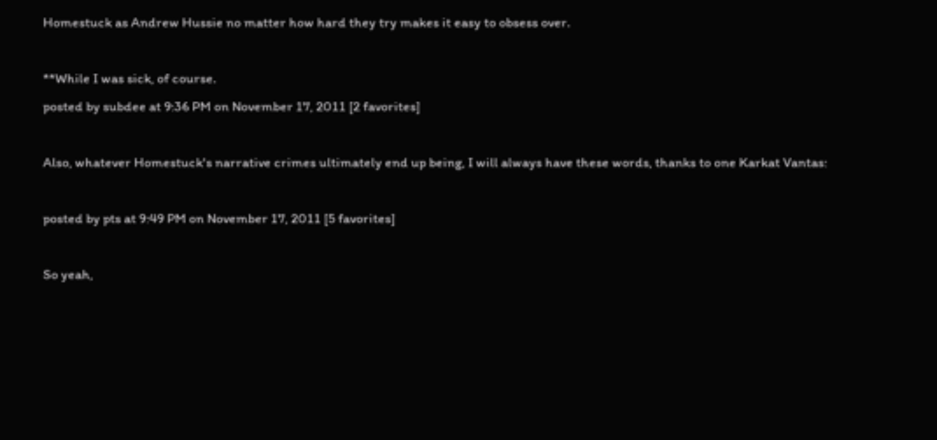Homestuck as Andrew Hussie no matter how hard they try makes it easy to obsess over.

**While I was sick, of course.
posted by subdee at 9:36 PM on November 17, 2011 [2 favorites]

Also, whatever Homestuck's narrative crimes ultimately end up being, I will always have these words, thanks to one Karkat Vantas:

posted by pts at 9:49 PM on November 17, 2011 [5 favorites]

So yeah,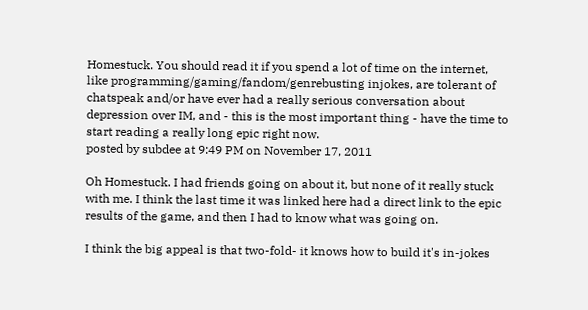Homestuck. You should read it if you spend a lot of time on the internet, like programming/gaming/fandom/genrebusting injokes, are tolerant of chatspeak and/or have ever had a really serious conversation about depression over IM, and - this is the most important thing - have the time to start reading a really long epic right now.
posted by subdee at 9:49 PM on November 17, 2011

Oh Homestuck. I had friends going on about it, but none of it really stuck with me. I think the last time it was linked here had a direct link to the epic results of the game, and then I had to know what was going on.

I think the big appeal is that two-fold- it knows how to build it's in-jokes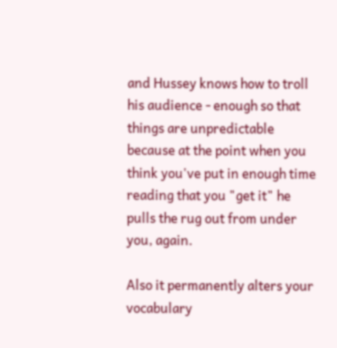and Hussey knows how to troll his audience - enough so that things are unpredictable because at the point when you think you've put in enough time reading that you "get it" he pulls the rug out from under you, again.

Also it permanently alters your vocabulary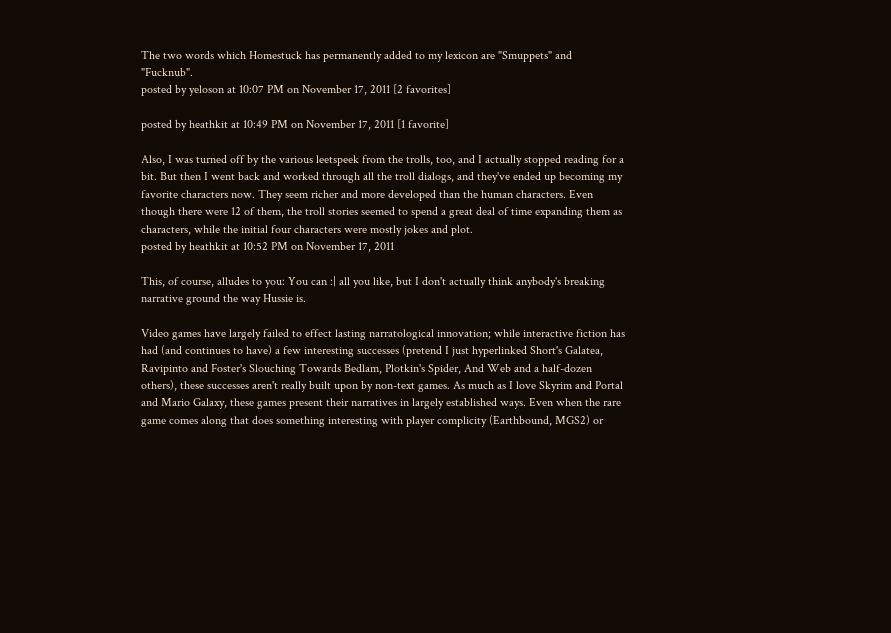The two words which Homestuck has permanently added to my lexicon are "Smuppets" and "Fucknub".
posted by yeloson at 10:07 PM on November 17, 2011 [2 favorites]

posted by heathkit at 10:49 PM on November 17, 2011 [1 favorite]

Also, I was turned off by the various leetspeek from the trolls, too, and I actually stopped reading for a bit. But then I went back and worked through all the troll dialogs, and they've ended up becoming my favorite characters now. They seem richer and more developed than the human characters. Even though there were 12 of them, the troll stories seemed to spend a great deal of time expanding them as characters, while the initial four characters were mostly jokes and plot.
posted by heathkit at 10:52 PM on November 17, 2011

This, of course, alludes to you: You can :| all you like, but I don't actually think anybody's breaking narrative ground the way Hussie is.

Video games have largely failed to effect lasting narratological innovation; while interactive fiction has had (and continues to have) a few interesting successes (pretend I just hyperlinked Short's Galatea, Ravipinto and Foster's Slouching Towards Bedlam, Plotkin's Spider, And Web and a half-dozen others), these successes aren't really built upon by non-text games. As much as I love Skyrim and Portal and Mario Galaxy, these games present their narratives in largely established ways. Even when the rare game comes along that does something interesting with player complicity (Earthbound, MGS2) or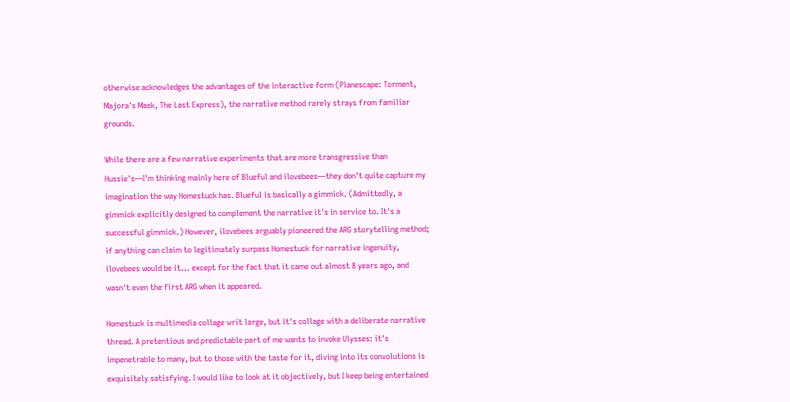otherwise acknowledges the advantages of the interactive form (Planescape: Torment, Majora's Mask, The Last Express), the narrative method rarely strays from familiar grounds.

While there are a few narrative experiments that are more transgressive than Hussie's—I'm thinking mainly here of Blueful and ilovebees—they don't quite capture my imagination the way Homestuck has. Blueful is basically a gimmick. (Admittedly, a gimmick explicitly designed to complement the narrative it's in service to. It's a successful gimmick.) However, ilovebees arguably pioneered the ARG storytelling method; if anything can claim to legitimately surpass Homestuck for narrative ingenuity, ilovebees would be it... except for the fact that it came out almost 8 years ago, and wasn't even the first ARG when it appeared.

Homestuck is multimedia collage writ large, but it's collage with a deliberate narrative thread. A pretentious and predictable part of me wants to invoke Ulysses: it's impenetrable to many, but to those with the taste for it, diving into its convolutions is exquisitely satisfying. I would like to look at it objectively, but I keep being entertained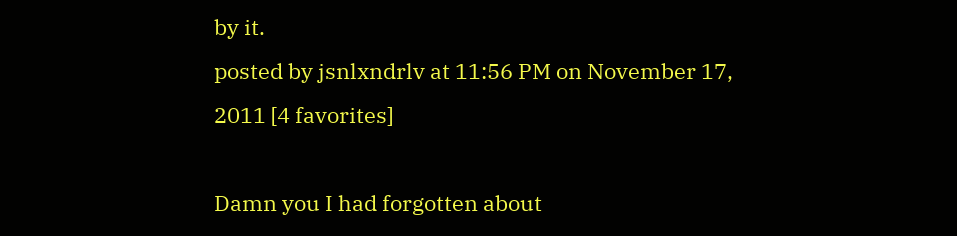by it.
posted by jsnlxndrlv at 11:56 PM on November 17, 2011 [4 favorites]

Damn you I had forgotten about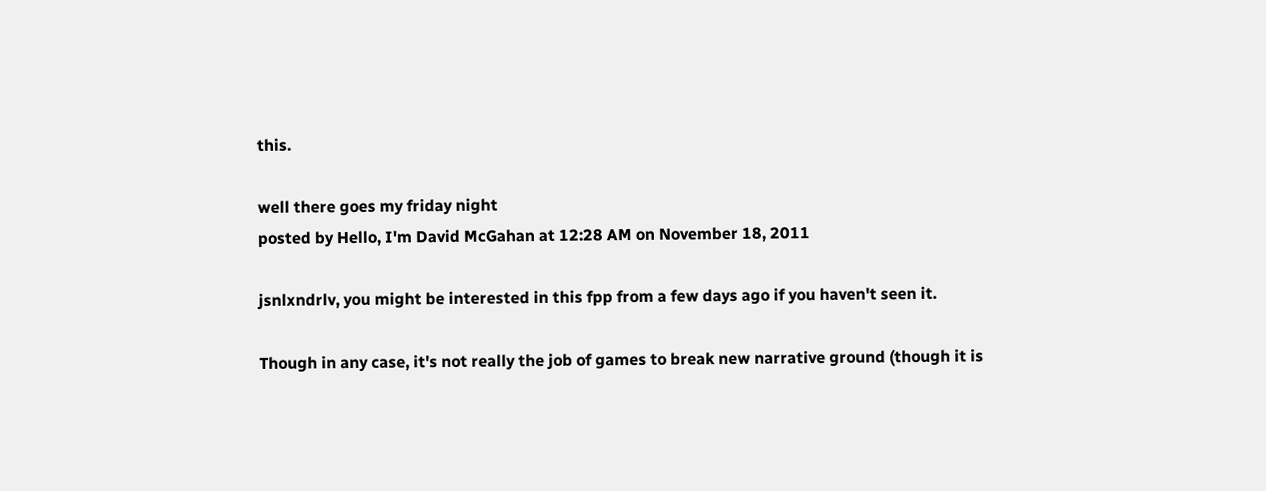this.

well there goes my friday night
posted by Hello, I'm David McGahan at 12:28 AM on November 18, 2011

jsnlxndrlv, you might be interested in this fpp from a few days ago if you haven't seen it.

Though in any case, it's not really the job of games to break new narrative ground (though it is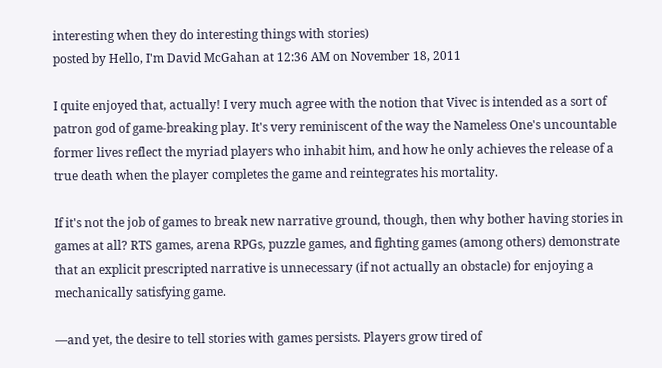interesting when they do interesting things with stories)
posted by Hello, I'm David McGahan at 12:36 AM on November 18, 2011

I quite enjoyed that, actually! I very much agree with the notion that Vivec is intended as a sort of patron god of game-breaking play. It's very reminiscent of the way the Nameless One's uncountable former lives reflect the myriad players who inhabit him, and how he only achieves the release of a true death when the player completes the game and reintegrates his mortality.

If it's not the job of games to break new narrative ground, though, then why bother having stories in games at all? RTS games, arena RPGs, puzzle games, and fighting games (among others) demonstrate that an explicit prescripted narrative is unnecessary (if not actually an obstacle) for enjoying a mechanically satisfying game.

—and yet, the desire to tell stories with games persists. Players grow tired of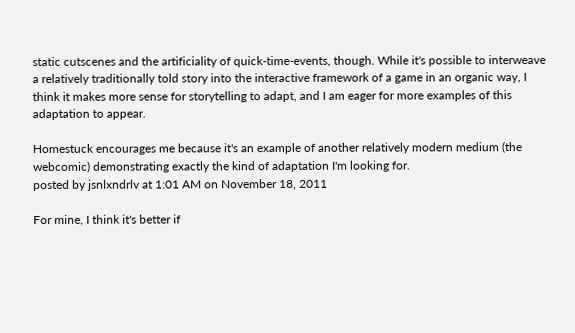static cutscenes and the artificiality of quick-time-events, though. While it's possible to interweave a relatively traditionally told story into the interactive framework of a game in an organic way, I think it makes more sense for storytelling to adapt, and I am eager for more examples of this adaptation to appear.

Homestuck encourages me because it's an example of another relatively modern medium (the webcomic) demonstrating exactly the kind of adaptation I'm looking for.
posted by jsnlxndrlv at 1:01 AM on November 18, 2011

For mine, I think it's better if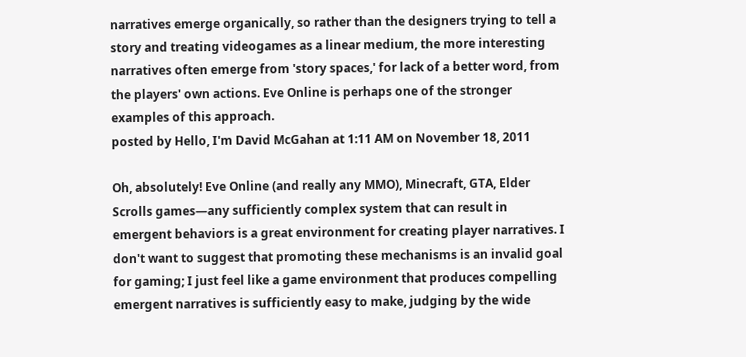narratives emerge organically, so rather than the designers trying to tell a story and treating videogames as a linear medium, the more interesting narratives often emerge from 'story spaces,' for lack of a better word, from the players' own actions. Eve Online is perhaps one of the stronger examples of this approach.
posted by Hello, I'm David McGahan at 1:11 AM on November 18, 2011

Oh, absolutely! Eve Online (and really any MMO), Minecraft, GTA, Elder Scrolls games—any sufficiently complex system that can result in emergent behaviors is a great environment for creating player narratives. I don't want to suggest that promoting these mechanisms is an invalid goal for gaming; I just feel like a game environment that produces compelling emergent narratives is sufficiently easy to make, judging by the wide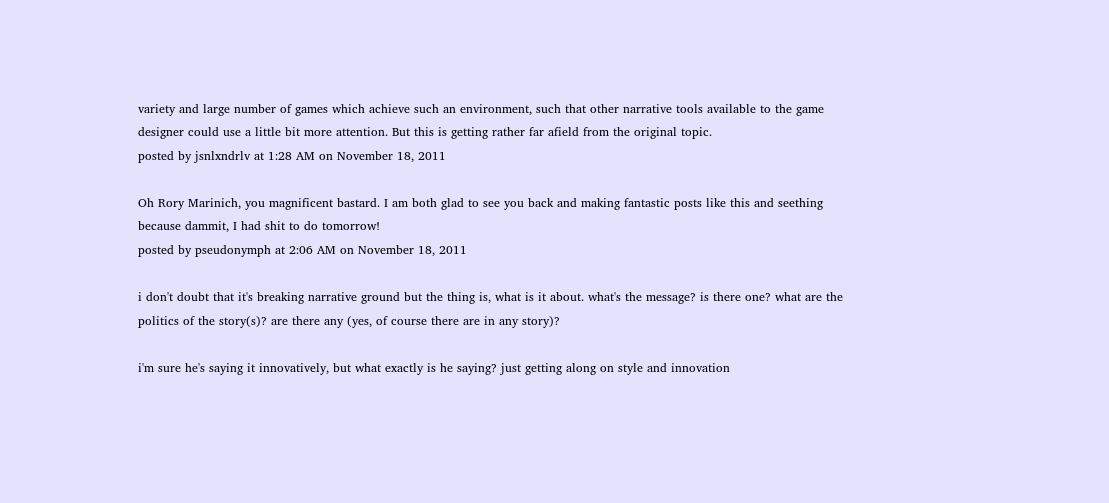variety and large number of games which achieve such an environment, such that other narrative tools available to the game designer could use a little bit more attention. But this is getting rather far afield from the original topic.
posted by jsnlxndrlv at 1:28 AM on November 18, 2011

Oh Rory Marinich, you magnificent bastard. I am both glad to see you back and making fantastic posts like this and seething because dammit, I had shit to do tomorrow!
posted by pseudonymph at 2:06 AM on November 18, 2011

i don't doubt that it's breaking narrative ground but the thing is, what is it about. what's the message? is there one? what are the politics of the story(s)? are there any (yes, of course there are in any story)?

i'm sure he's saying it innovatively, but what exactly is he saying? just getting along on style and innovation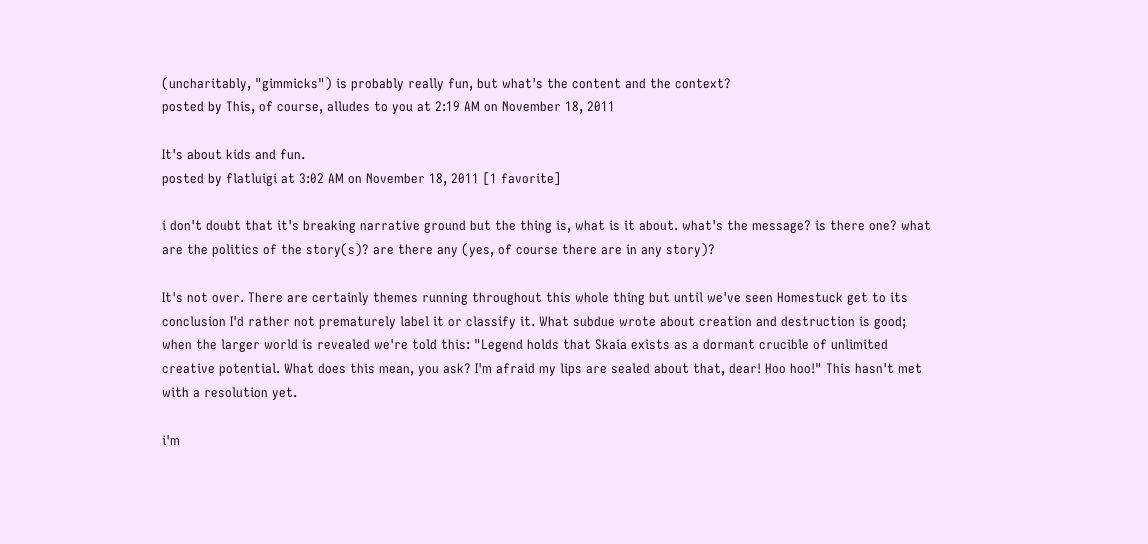(uncharitably, "gimmicks") is probably really fun, but what's the content and the context?
posted by This, of course, alludes to you at 2:19 AM on November 18, 2011

It's about kids and fun.
posted by flatluigi at 3:02 AM on November 18, 2011 [1 favorite]

i don't doubt that it's breaking narrative ground but the thing is, what is it about. what's the message? is there one? what are the politics of the story(s)? are there any (yes, of course there are in any story)?

It's not over. There are certainly themes running throughout this whole thing but until we've seen Homestuck get to its conclusion I'd rather not prematurely label it or classify it. What subdue wrote about creation and destruction is good; when the larger world is revealed we're told this: "Legend holds that Skaia exists as a dormant crucible of unlimited creative potential. What does this mean, you ask? I'm afraid my lips are sealed about that, dear! Hoo hoo!" This hasn't met with a resolution yet.

i'm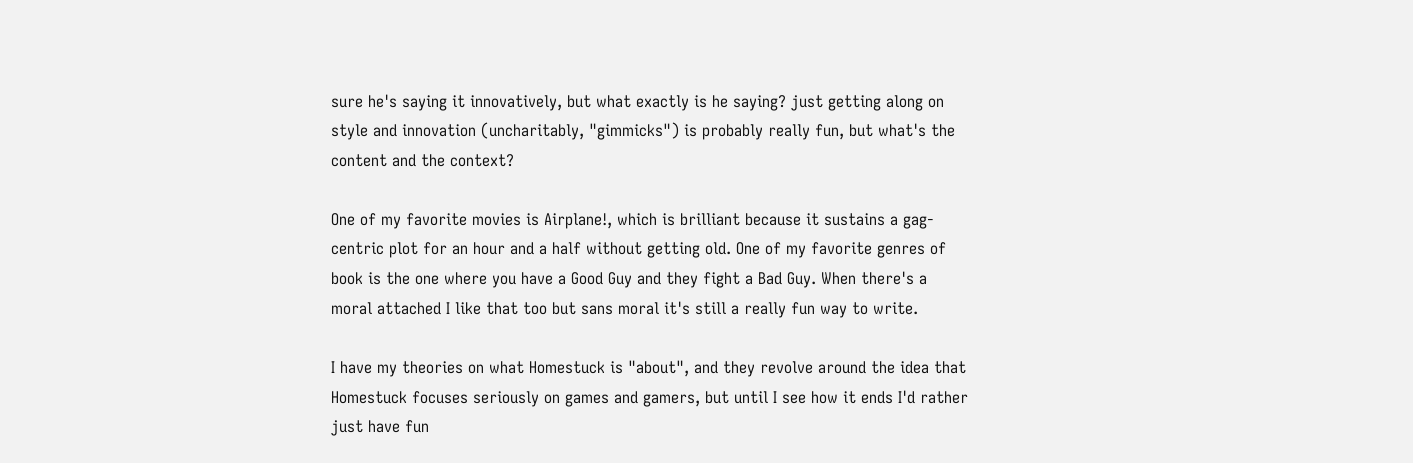sure he's saying it innovatively, but what exactly is he saying? just getting along on style and innovation (uncharitably, "gimmicks") is probably really fun, but what's the content and the context?

One of my favorite movies is Airplane!, which is brilliant because it sustains a gag-centric plot for an hour and a half without getting old. One of my favorite genres of book is the one where you have a Good Guy and they fight a Bad Guy. When there's a moral attached I like that too but sans moral it's still a really fun way to write.

I have my theories on what Homestuck is "about", and they revolve around the idea that Homestuck focuses seriously on games and gamers, but until I see how it ends I'd rather just have fun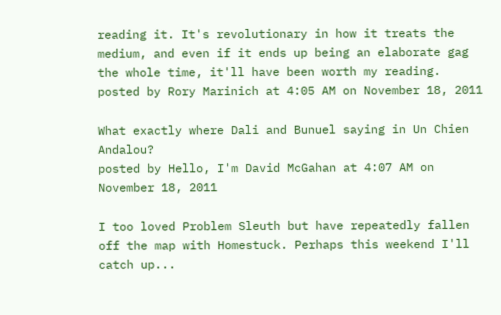reading it. It's revolutionary in how it treats the medium, and even if it ends up being an elaborate gag the whole time, it'll have been worth my reading.
posted by Rory Marinich at 4:05 AM on November 18, 2011

What exactly where Dali and Bunuel saying in Un Chien Andalou?
posted by Hello, I'm David McGahan at 4:07 AM on November 18, 2011

I too loved Problem Sleuth but have repeatedly fallen off the map with Homestuck. Perhaps this weekend I'll catch up...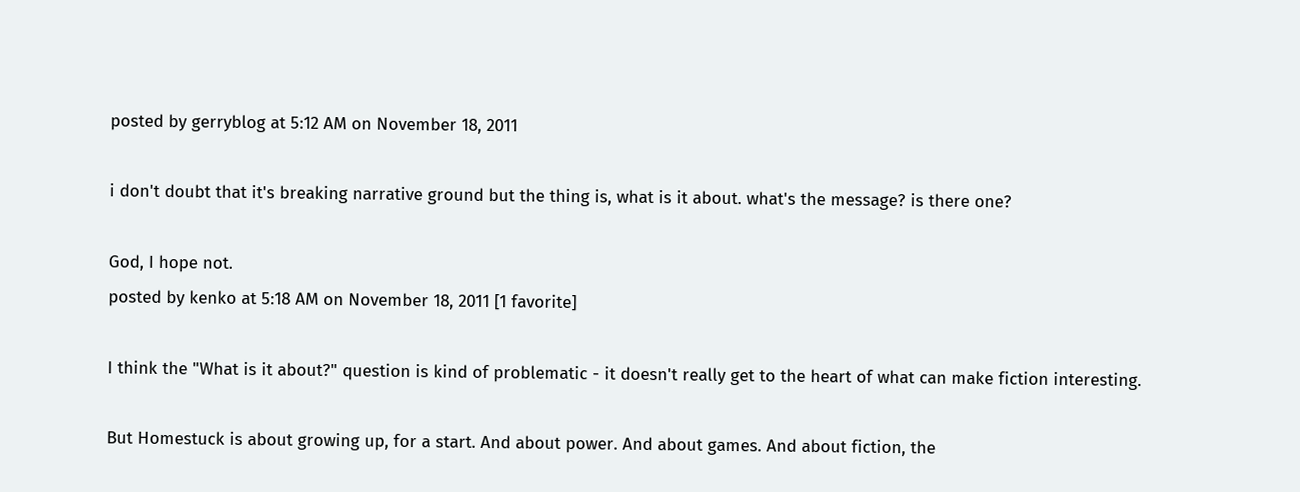posted by gerryblog at 5:12 AM on November 18, 2011

i don't doubt that it's breaking narrative ground but the thing is, what is it about. what's the message? is there one?

God, I hope not.
posted by kenko at 5:18 AM on November 18, 2011 [1 favorite]

I think the "What is it about?" question is kind of problematic - it doesn't really get to the heart of what can make fiction interesting.

But Homestuck is about growing up, for a start. And about power. And about games. And about fiction, the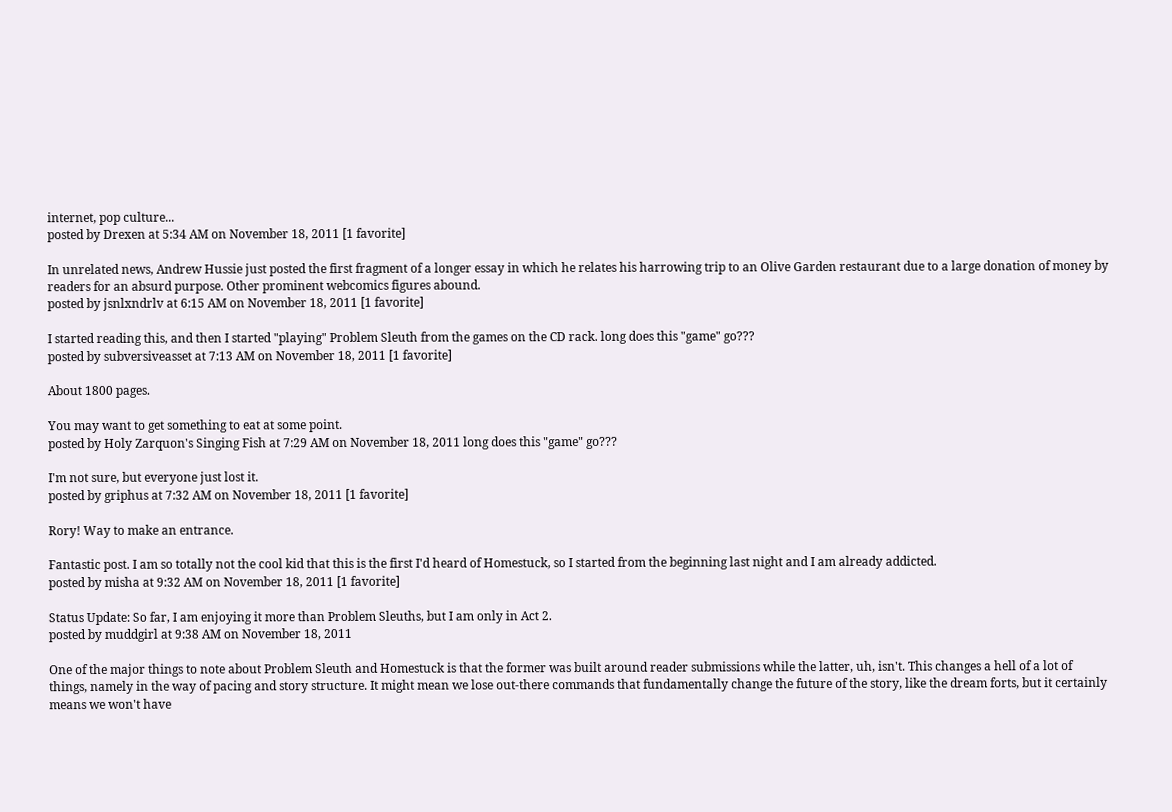internet, pop culture...
posted by Drexen at 5:34 AM on November 18, 2011 [1 favorite]

In unrelated news, Andrew Hussie just posted the first fragment of a longer essay in which he relates his harrowing trip to an Olive Garden restaurant due to a large donation of money by readers for an absurd purpose. Other prominent webcomics figures abound.
posted by jsnlxndrlv at 6:15 AM on November 18, 2011 [1 favorite]

I started reading this, and then I started "playing" Problem Sleuth from the games on the CD rack. long does this "game" go???
posted by subversiveasset at 7:13 AM on November 18, 2011 [1 favorite]

About 1800 pages.

You may want to get something to eat at some point.
posted by Holy Zarquon's Singing Fish at 7:29 AM on November 18, 2011 long does this "game" go???

I'm not sure, but everyone just lost it.
posted by griphus at 7:32 AM on November 18, 2011 [1 favorite]

Rory! Way to make an entrance.

Fantastic post. I am so totally not the cool kid that this is the first I'd heard of Homestuck, so I started from the beginning last night and I am already addicted.
posted by misha at 9:32 AM on November 18, 2011 [1 favorite]

Status Update: So far, I am enjoying it more than Problem Sleuths, but I am only in Act 2.
posted by muddgirl at 9:38 AM on November 18, 2011

One of the major things to note about Problem Sleuth and Homestuck is that the former was built around reader submissions while the latter, uh, isn't. This changes a hell of a lot of things, namely in the way of pacing and story structure. It might mean we lose out-there commands that fundamentally change the future of the story, like the dream forts, but it certainly means we won't have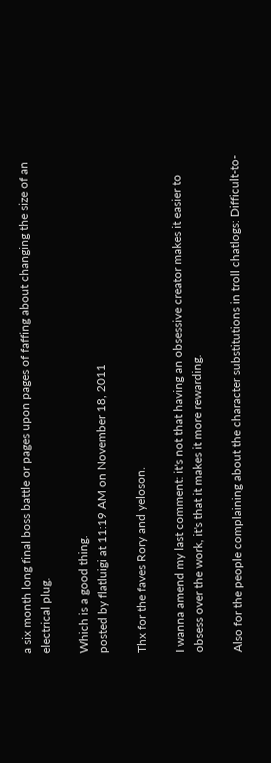a six month long final boss battle or pages upon pages of faffing about changing the size of an electrical plug.

Which is a good thing.
posted by flatluigi at 11:19 AM on November 18, 2011

Thx for the faves Rory and yeloson.

I wanna amend my last comment: it's not that having an obsessive creator makes it easier to obsess over the work, it's that it makes it more rewarding.

Also for the people complaining about the character substitutions in troll chatlogs: Difficult-to-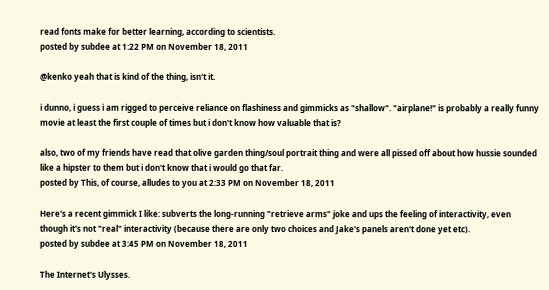read fonts make for better learning, according to scientists.
posted by subdee at 1:22 PM on November 18, 2011

@kenko yeah that is kind of the thing, isn't it.

i dunno, i guess i am rigged to perceive reliance on flashiness and gimmicks as "shallow". "airplane!" is probably a really funny movie at least the first couple of times but i don't know how valuable that is?

also, two of my friends have read that olive garden thing/soul portrait thing and were all pissed off about how hussie sounded like a hipster to them but i don't know that i would go that far.
posted by This, of course, alludes to you at 2:33 PM on November 18, 2011

Here's a recent gimmick I like: subverts the long-running "retrieve arms" joke and ups the feeling of interactivity, even though it's not "real" interactivity (because there are only two choices and Jake's panels aren't done yet etc).
posted by subdee at 3:45 PM on November 18, 2011

The Internet's Ulysses.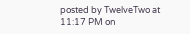posted by TwelveTwo at 11:17 PM on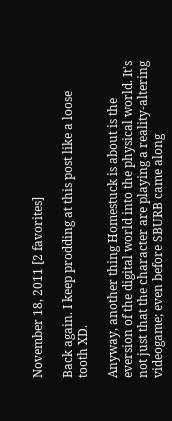November 18, 2011 [2 favorites]

Back again. I keep prodding at this post like a loose tooth XD.

Anyway, another thing Homestuck is about is the eversion of the digital world into the physical world. It's not just that the character are playing a reality-altering videogame; even before SBURB came along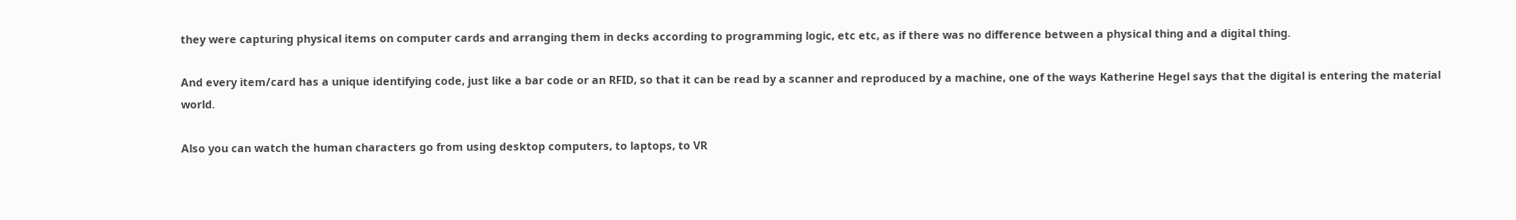they were capturing physical items on computer cards and arranging them in decks according to programming logic, etc etc, as if there was no difference between a physical thing and a digital thing.

And every item/card has a unique identifying code, just like a bar code or an RFID, so that it can be read by a scanner and reproduced by a machine, one of the ways Katherine Hegel says that the digital is entering the material world.

Also you can watch the human characters go from using desktop computers, to laptops, to VR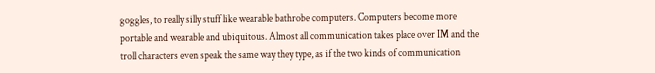goggles, to really silly stuff like wearable bathrobe computers. Computers become more portable and wearable and ubiquitous. Almost all communication takes place over IM and the troll characters even speak the same way they type, as if the two kinds of communication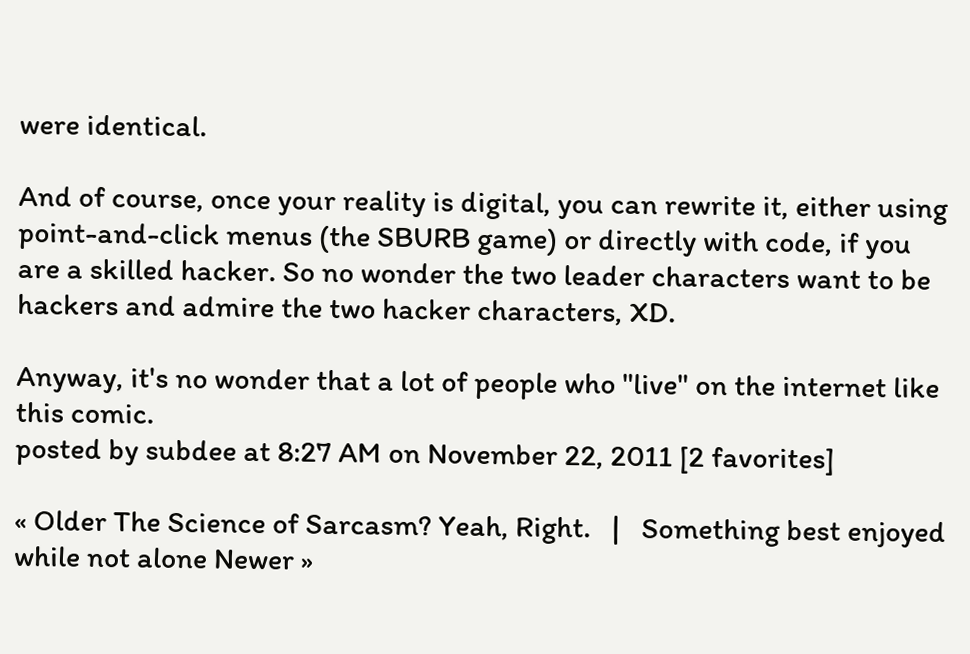were identical.

And of course, once your reality is digital, you can rewrite it, either using point-and-click menus (the SBURB game) or directly with code, if you are a skilled hacker. So no wonder the two leader characters want to be hackers and admire the two hacker characters, XD.

Anyway, it's no wonder that a lot of people who "live" on the internet like this comic.
posted by subdee at 8:27 AM on November 22, 2011 [2 favorites]

« Older The Science of Sarcasm? Yeah, Right.   |   Something best enjoyed while not alone Newer »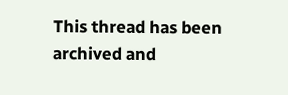This thread has been archived and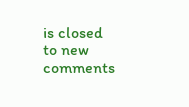is closed to new comments